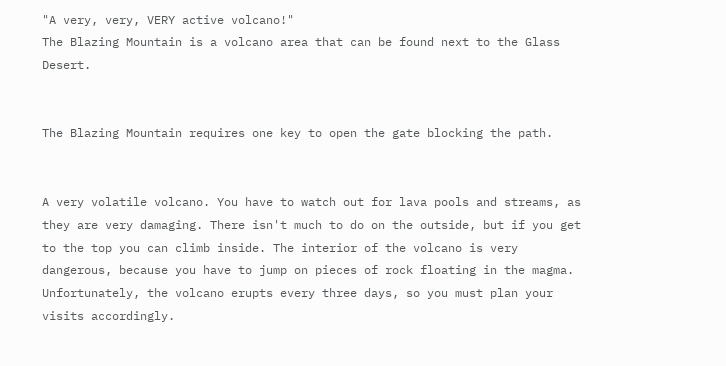"A very, very, VERY active volcano!"
The Blazing Mountain is a volcano area that can be found next to the Glass Desert.


The Blazing Mountain requires one key to open the gate blocking the path.


A very volatile volcano. You have to watch out for lava pools and streams, as they are very damaging. There isn't much to do on the outside, but if you get to the top you can climb inside. The interior of the volcano is very dangerous, because you have to jump on pieces of rock floating in the magma. Unfortunately, the volcano erupts every three days, so you must plan your visits accordingly.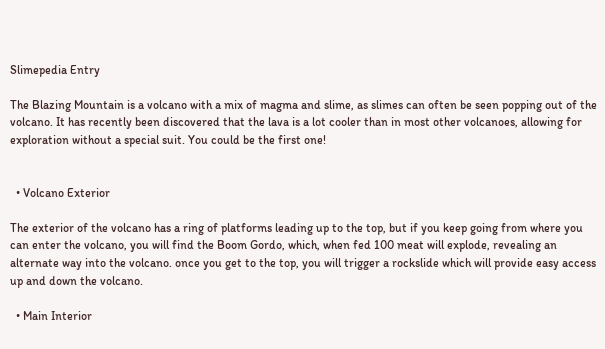Slimepedia Entry

The Blazing Mountain is a volcano with a mix of magma and slime, as slimes can often be seen popping out of the volcano. It has recently been discovered that the lava is a lot cooler than in most other volcanoes, allowing for exploration without a special suit. You could be the first one!


  • Volcano Exterior

The exterior of the volcano has a ring of platforms leading up to the top, but if you keep going from where you can enter the volcano, you will find the Boom Gordo, which, when fed 100 meat will explode, revealing an alternate way into the volcano. once you get to the top, you will trigger a rockslide which will provide easy access up and down the volcano.

  • Main Interior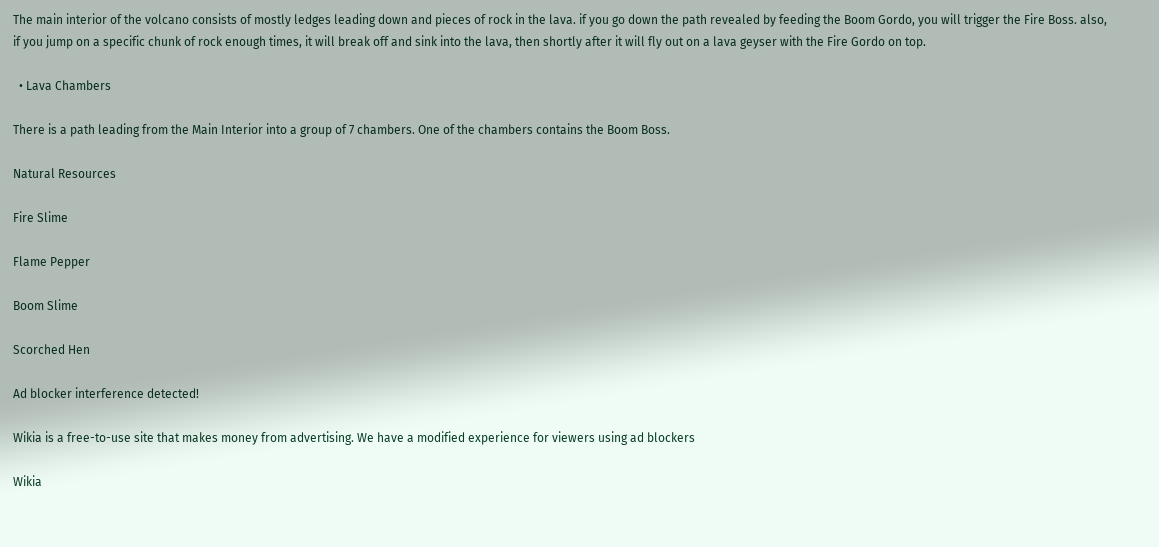The main interior of the volcano consists of mostly ledges leading down and pieces of rock in the lava. if you go down the path revealed by feeding the Boom Gordo, you will trigger the Fire Boss. also, if you jump on a specific chunk of rock enough times, it will break off and sink into the lava, then shortly after it will fly out on a lava geyser with the Fire Gordo on top.

  • Lava Chambers

There is a path leading from the Main Interior into a group of 7 chambers. One of the chambers contains the Boom Boss.

Natural Resources

Fire Slime

Flame Pepper

Boom Slime

Scorched Hen

Ad blocker interference detected!

Wikia is a free-to-use site that makes money from advertising. We have a modified experience for viewers using ad blockers

Wikia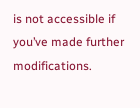is not accessible if you’ve made further modifications.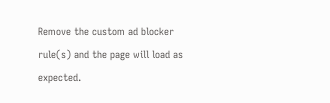Remove the custom ad blocker rule(s) and the page will load as expected.